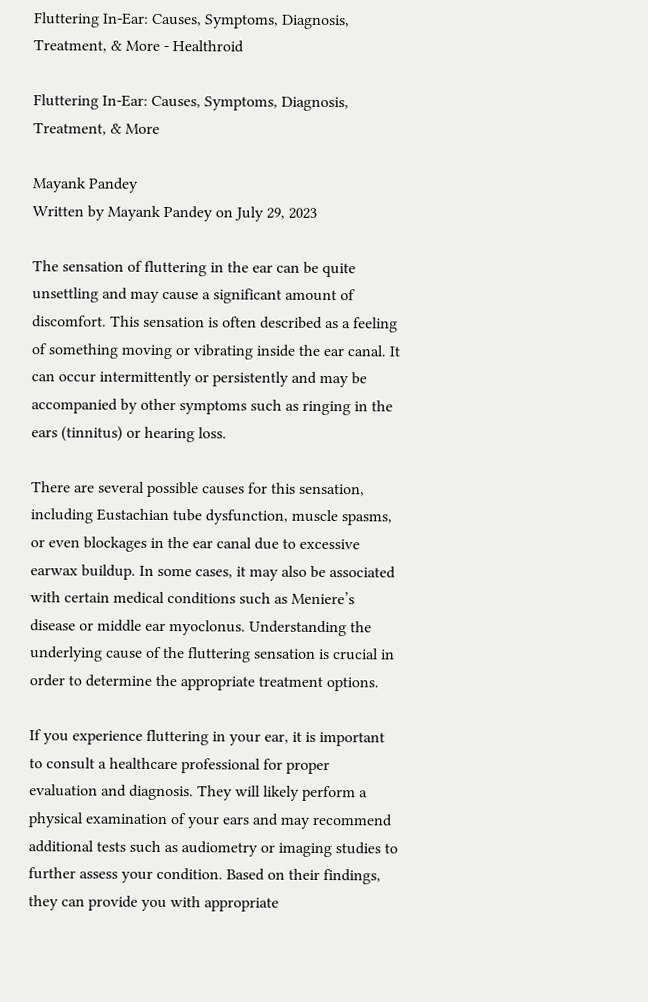Fluttering In-Ear: Causes, Symptoms, Diagnosis, Treatment, & More - Healthroid

Fluttering In-Ear: Causes, Symptoms, Diagnosis, Treatment, & More

Mayank Pandey
Written by Mayank Pandey on July 29, 2023

The sensation of fluttering in the ear can be quite unsettling and may cause a significant amount of discomfort. This sensation is often described as a feeling of something moving or vibrating inside the ear canal. It can occur intermittently or persistently and may be accompanied by other symptoms such as ringing in the ears (tinnitus) or hearing loss.

There are several possible causes for this sensation, including Eustachian tube dysfunction, muscle spasms, or even blockages in the ear canal due to excessive earwax buildup. In some cases, it may also be associated with certain medical conditions such as Meniere’s disease or middle ear myoclonus. Understanding the underlying cause of the fluttering sensation is crucial in order to determine the appropriate treatment options.

If you experience fluttering in your ear, it is important to consult a healthcare professional for proper evaluation and diagnosis. They will likely perform a physical examination of your ears and may recommend additional tests such as audiometry or imaging studies to further assess your condition. Based on their findings, they can provide you with appropriate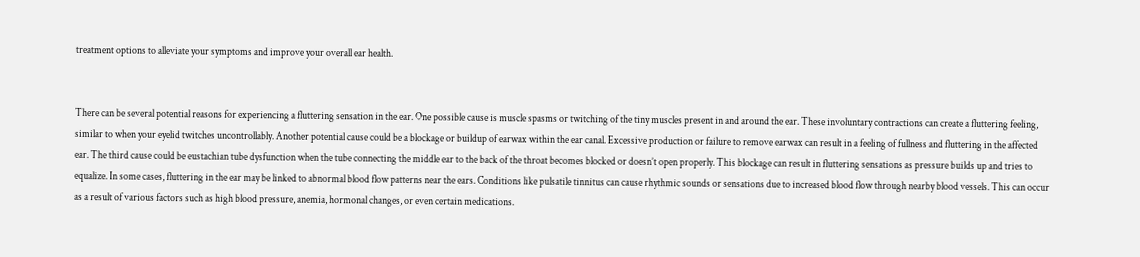treatment options to alleviate your symptoms and improve your overall ear health.


There can be several potential reasons for experiencing a fluttering sensation in the ear. One possible cause is muscle spasms or twitching of the tiny muscles present in and around the ear. These involuntary contractions can create a fluttering feeling, similar to when your eyelid twitches uncontrollably. Another potential cause could be a blockage or buildup of earwax within the ear canal. Excessive production or failure to remove earwax can result in a feeling of fullness and fluttering in the affected ear. The third cause could be eustachian tube dysfunction when the tube connecting the middle ear to the back of the throat becomes blocked or doesn’t open properly. This blockage can result in fluttering sensations as pressure builds up and tries to equalize. In some cases, fluttering in the ear may be linked to abnormal blood flow patterns near the ears. Conditions like pulsatile tinnitus can cause rhythmic sounds or sensations due to increased blood flow through nearby blood vessels. This can occur as a result of various factors such as high blood pressure, anemia, hormonal changes, or even certain medications.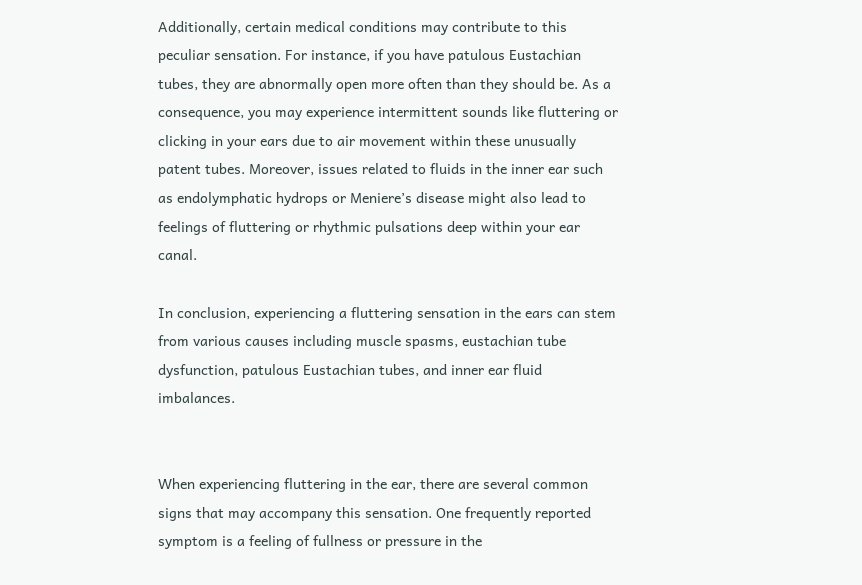Additionally, certain medical conditions may contribute to this peculiar sensation. For instance, if you have patulous Eustachian tubes, they are abnormally open more often than they should be. As a consequence, you may experience intermittent sounds like fluttering or clicking in your ears due to air movement within these unusually patent tubes. Moreover, issues related to fluids in the inner ear such as endolymphatic hydrops or Meniere’s disease might also lead to feelings of fluttering or rhythmic pulsations deep within your ear canal.

In conclusion, experiencing a fluttering sensation in the ears can stem from various causes including muscle spasms, eustachian tube dysfunction, patulous Eustachian tubes, and inner ear fluid imbalances.


When experiencing fluttering in the ear, there are several common signs that may accompany this sensation. One frequently reported symptom is a feeling of fullness or pressure in the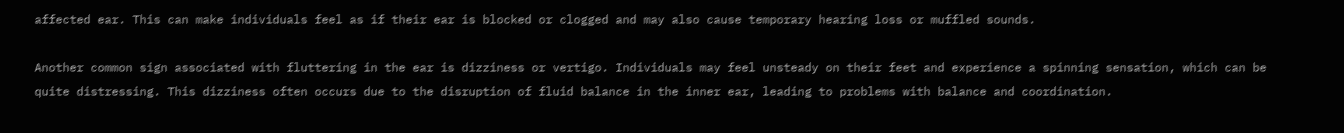affected ear. This can make individuals feel as if their ear is blocked or clogged and may also cause temporary hearing loss or muffled sounds.

Another common sign associated with fluttering in the ear is dizziness or vertigo. Individuals may feel unsteady on their feet and experience a spinning sensation, which can be quite distressing. This dizziness often occurs due to the disruption of fluid balance in the inner ear, leading to problems with balance and coordination.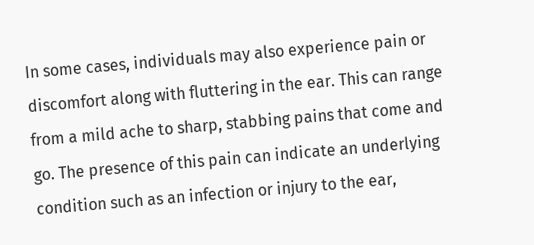In some cases, individuals may also experience pain or discomfort along with fluttering in the ear. This can range from a mild ache to sharp, stabbing pains that come and go. The presence of this pain can indicate an underlying condition such as an infection or injury to the ear,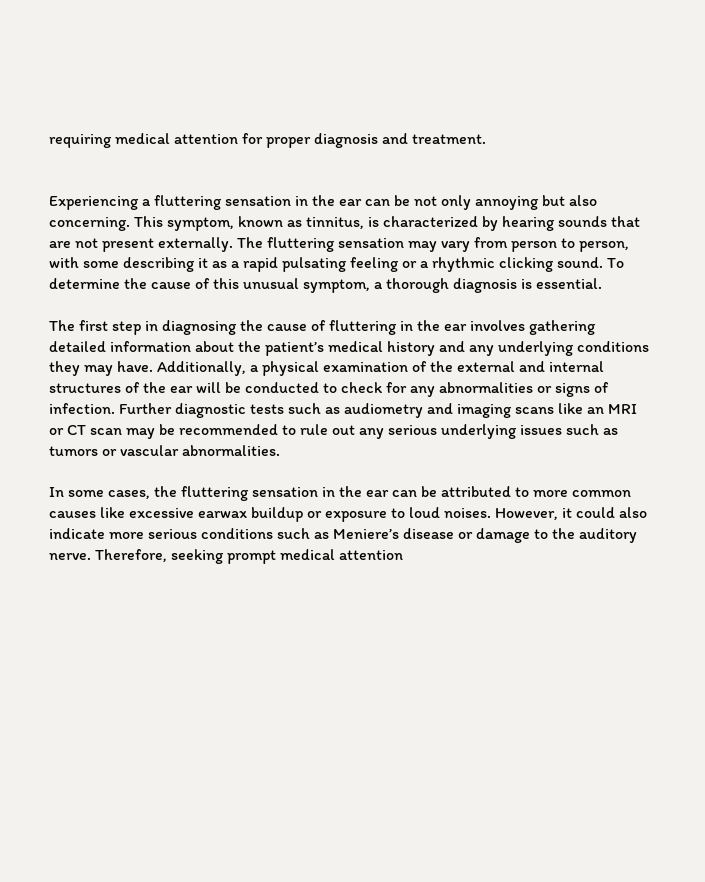requiring medical attention for proper diagnosis and treatment.


Experiencing a fluttering sensation in the ear can be not only annoying but also concerning. This symptom, known as tinnitus, is characterized by hearing sounds that are not present externally. The fluttering sensation may vary from person to person, with some describing it as a rapid pulsating feeling or a rhythmic clicking sound. To determine the cause of this unusual symptom, a thorough diagnosis is essential.

The first step in diagnosing the cause of fluttering in the ear involves gathering detailed information about the patient’s medical history and any underlying conditions they may have. Additionally, a physical examination of the external and internal structures of the ear will be conducted to check for any abnormalities or signs of infection. Further diagnostic tests such as audiometry and imaging scans like an MRI or CT scan may be recommended to rule out any serious underlying issues such as tumors or vascular abnormalities.

In some cases, the fluttering sensation in the ear can be attributed to more common causes like excessive earwax buildup or exposure to loud noises. However, it could also indicate more serious conditions such as Meniere’s disease or damage to the auditory nerve. Therefore, seeking prompt medical attention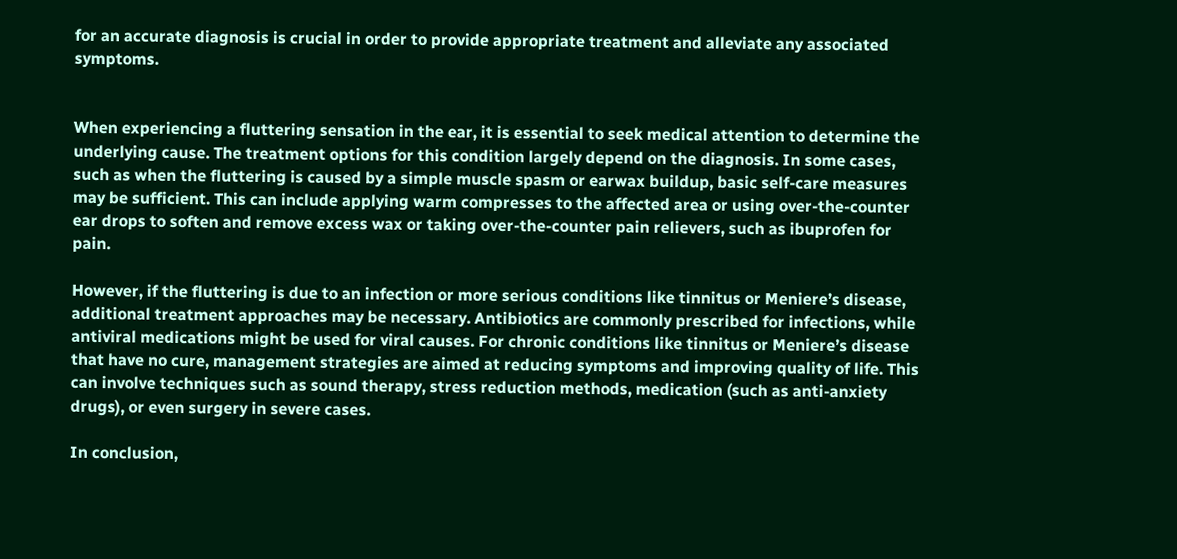for an accurate diagnosis is crucial in order to provide appropriate treatment and alleviate any associated symptoms.


When experiencing a fluttering sensation in the ear, it is essential to seek medical attention to determine the underlying cause. The treatment options for this condition largely depend on the diagnosis. In some cases, such as when the fluttering is caused by a simple muscle spasm or earwax buildup, basic self-care measures may be sufficient. This can include applying warm compresses to the affected area or using over-the-counter ear drops to soften and remove excess wax or taking over-the-counter pain relievers, such as ibuprofen for pain.

However, if the fluttering is due to an infection or more serious conditions like tinnitus or Meniere’s disease, additional treatment approaches may be necessary. Antibiotics are commonly prescribed for infections, while antiviral medications might be used for viral causes. For chronic conditions like tinnitus or Meniere’s disease that have no cure, management strategies are aimed at reducing symptoms and improving quality of life. This can involve techniques such as sound therapy, stress reduction methods, medication (such as anti-anxiety drugs), or even surgery in severe cases.

In conclusion,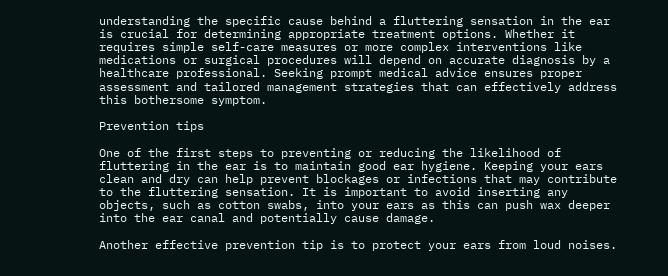understanding the specific cause behind a fluttering sensation in the ear is crucial for determining appropriate treatment options. Whether it requires simple self-care measures or more complex interventions like medications or surgical procedures will depend on accurate diagnosis by a healthcare professional. Seeking prompt medical advice ensures proper assessment and tailored management strategies that can effectively address this bothersome symptom.

Prevention tips

One of the first steps to preventing or reducing the likelihood of fluttering in the ear is to maintain good ear hygiene. Keeping your ears clean and dry can help prevent blockages or infections that may contribute to the fluttering sensation. It is important to avoid inserting any objects, such as cotton swabs, into your ears as this can push wax deeper into the ear canal and potentially cause damage.

Another effective prevention tip is to protect your ears from loud noises.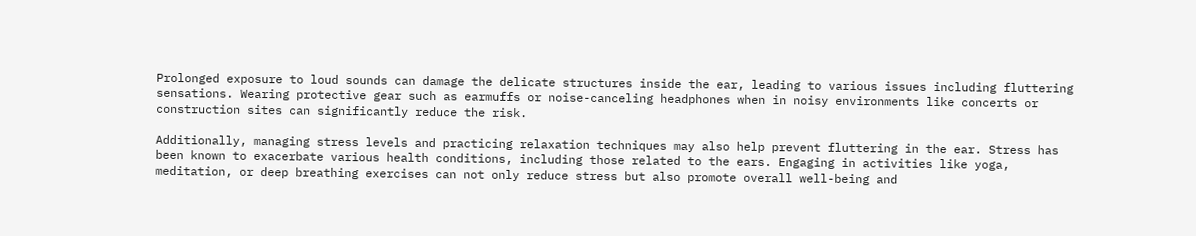Prolonged exposure to loud sounds can damage the delicate structures inside the ear, leading to various issues including fluttering sensations. Wearing protective gear such as earmuffs or noise-canceling headphones when in noisy environments like concerts or construction sites can significantly reduce the risk.

Additionally, managing stress levels and practicing relaxation techniques may also help prevent fluttering in the ear. Stress has been known to exacerbate various health conditions, including those related to the ears. Engaging in activities like yoga, meditation, or deep breathing exercises can not only reduce stress but also promote overall well-being and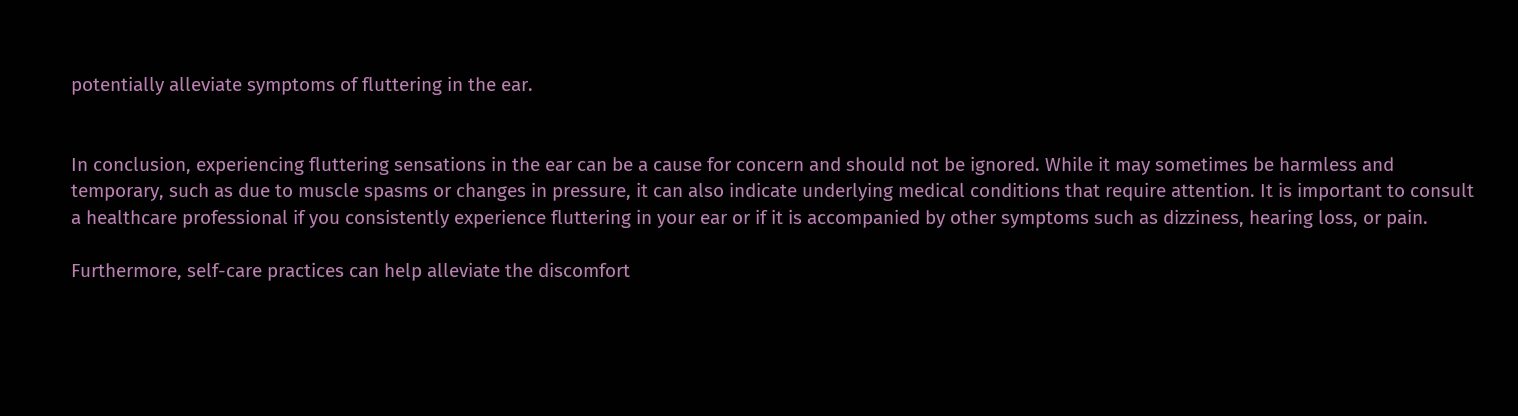potentially alleviate symptoms of fluttering in the ear.


In conclusion, experiencing fluttering sensations in the ear can be a cause for concern and should not be ignored. While it may sometimes be harmless and temporary, such as due to muscle spasms or changes in pressure, it can also indicate underlying medical conditions that require attention. It is important to consult a healthcare professional if you consistently experience fluttering in your ear or if it is accompanied by other symptoms such as dizziness, hearing loss, or pain.

Furthermore, self-care practices can help alleviate the discomfort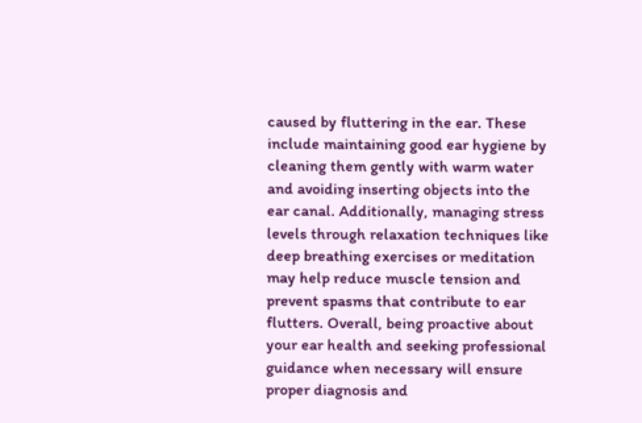caused by fluttering in the ear. These include maintaining good ear hygiene by cleaning them gently with warm water and avoiding inserting objects into the ear canal. Additionally, managing stress levels through relaxation techniques like deep breathing exercises or meditation may help reduce muscle tension and prevent spasms that contribute to ear flutters. Overall, being proactive about your ear health and seeking professional guidance when necessary will ensure proper diagnosis and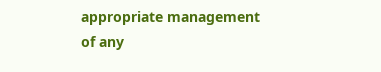appropriate management of any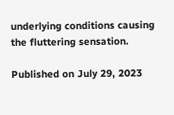underlying conditions causing the fluttering sensation.

Published on July 29, 2023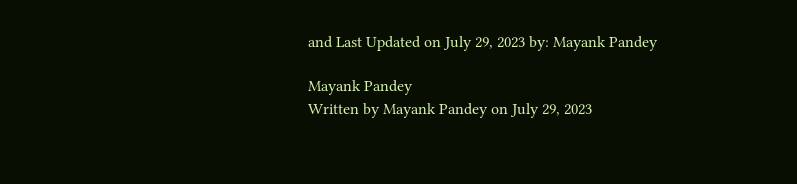and Last Updated on July 29, 2023 by: Mayank Pandey

Mayank Pandey
Written by Mayank Pandey on July 29, 2023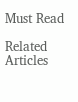Must Read

Related Articles